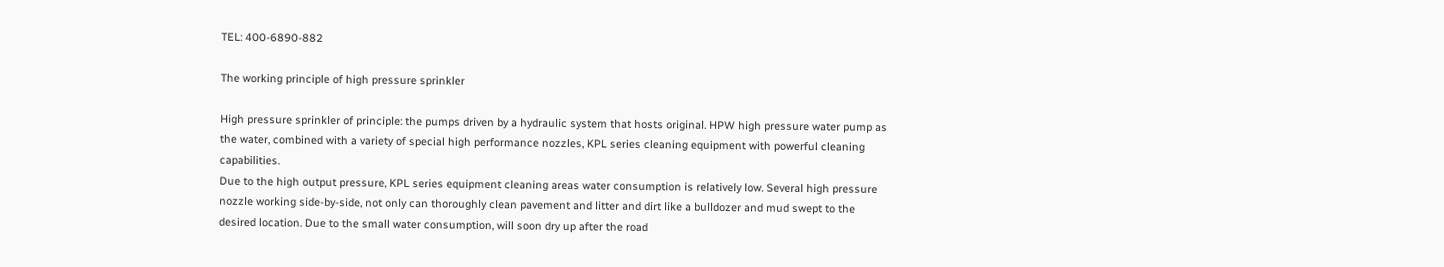TEL: 400-6890-882

The working principle of high pressure sprinkler

High pressure sprinkler of principle: the pumps driven by a hydraulic system that hosts original. HPW high pressure water pump as the water, combined with a variety of special high performance nozzles, KPL series cleaning equipment with powerful cleaning capabilities.
Due to the high output pressure, KPL series equipment cleaning areas water consumption is relatively low. Several high pressure nozzle working side-by-side, not only can thoroughly clean pavement and litter and dirt like a bulldozer and mud swept to the desired location. Due to the small water consumption, will soon dry up after the road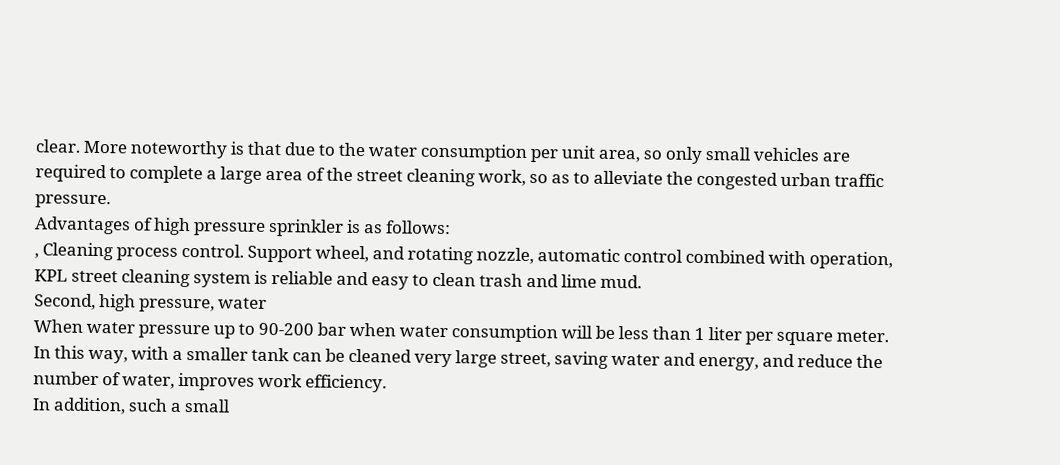clear. More noteworthy is that due to the water consumption per unit area, so only small vehicles are required to complete a large area of the street cleaning work, so as to alleviate the congested urban traffic pressure.
Advantages of high pressure sprinkler is as follows:
, Cleaning process control. Support wheel, and rotating nozzle, automatic control combined with operation, KPL street cleaning system is reliable and easy to clean trash and lime mud.
Second, high pressure, water
When water pressure up to 90-200 bar when water consumption will be less than 1 liter per square meter.
In this way, with a smaller tank can be cleaned very large street, saving water and energy, and reduce the number of water, improves work efficiency.
In addition, such a small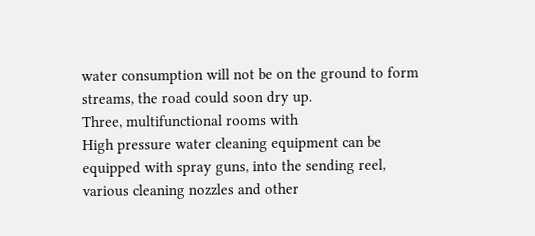water consumption will not be on the ground to form streams, the road could soon dry up.
Three, multifunctional rooms with
High pressure water cleaning equipment can be equipped with spray guns, into the sending reel, various cleaning nozzles and other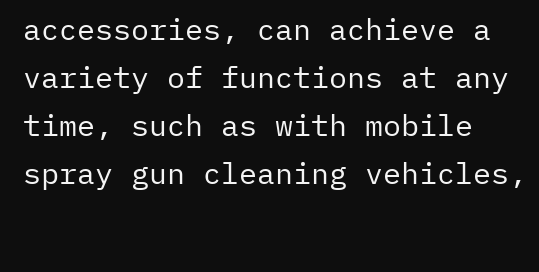accessories, can achieve a variety of functions at any time, such as with mobile spray gun cleaning vehicles,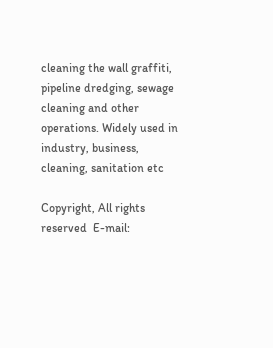cleaning the wall graffiti, pipeline dredging, sewage cleaning and other operations. Widely used in industry, business, cleaning, sanitation etc

Copyright, All rights reserved  E-mail: